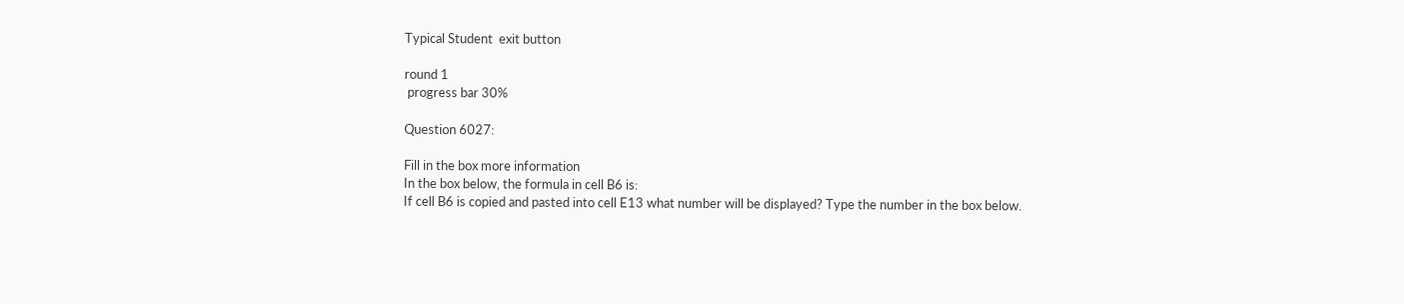Typical Student  exit button

round 1
 progress bar 30%

Question 6027:

Fill in the box more information
In the box below, the formula in cell B6 is:
If cell B6 is copied and pasted into cell E13 what number will be displayed? Type the number in the box below.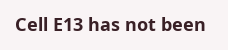Cell E13 has not been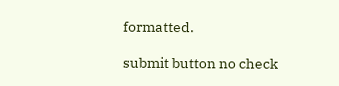formatted.

submit button no check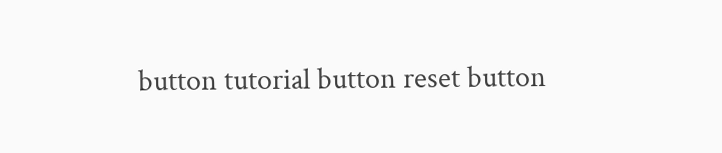button tutorial button reset button